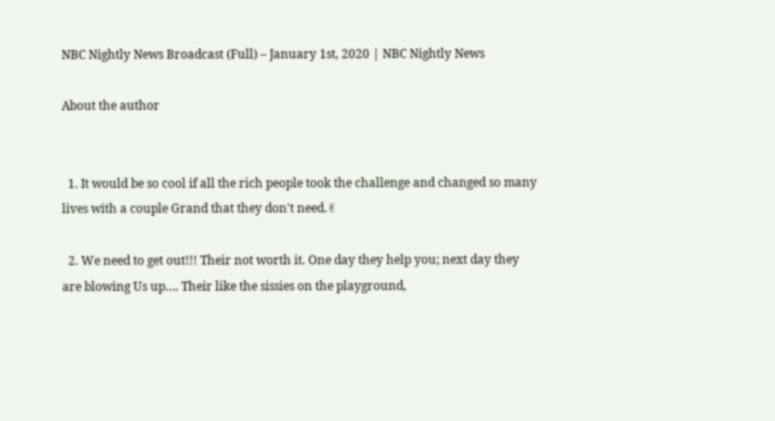NBC Nightly News Broadcast (Full) – January 1st, 2020 | NBC Nightly News

About the author


  1. It would be so cool if all the rich people took the challenge and changed so many lives with a couple Grand that they don't need.✌

  2. We need to get out!!! Their not worth it. One day they help you; next day they are blowing Us up…. Their like the sissies on the playground,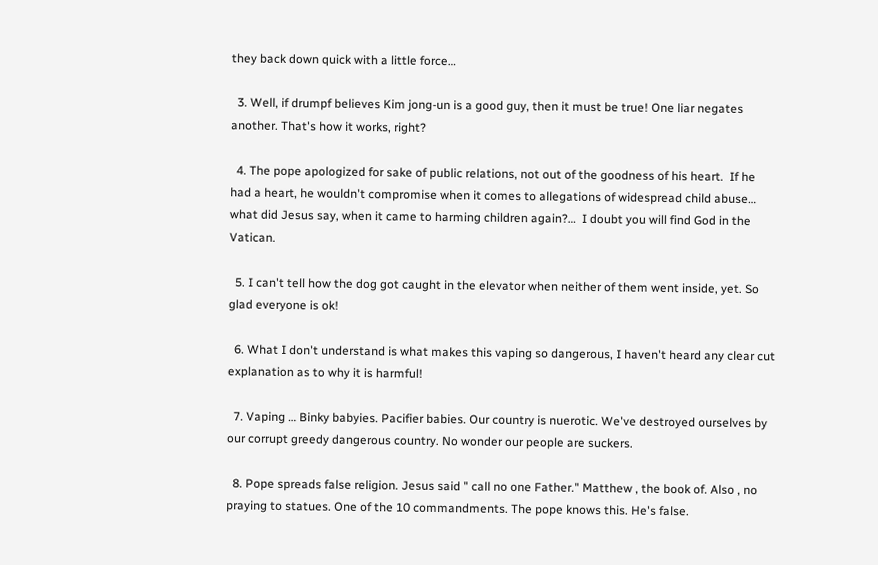they back down quick with a little force…

  3. Well, if drumpf believes Kim jong-un is a good guy, then it must be true! One liar negates another. That's how it works, right?

  4. The pope apologized for sake of public relations, not out of the goodness of his heart.  If he had a heart, he wouldn't compromise when it comes to allegations of widespread child abuse… what did Jesus say, when it came to harming children again?…  I doubt you will find God in the Vatican.

  5. I can't tell how the dog got caught in the elevator when neither of them went inside, yet. So glad everyone is ok!

  6. What I don't understand is what makes this vaping so dangerous, I haven't heard any clear cut explanation as to why it is harmful!

  7. Vaping … Binky babyies. Pacifier babies. Our country is nuerotic. We've destroyed ourselves by our corrupt greedy dangerous country. No wonder our people are suckers.

  8. Pope spreads false religion. Jesus said " call no one Father." Matthew , the book of. Also , no praying to statues. One of the 10 commandments. The pope knows this. He's false.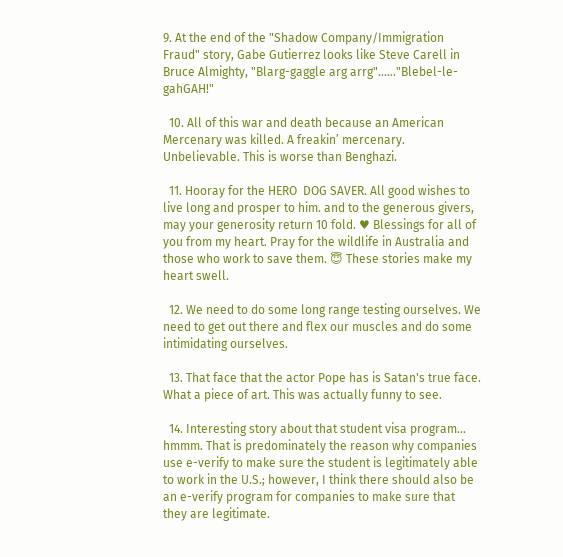9. At the end of the "Shadow Company/Immigration Fraud" story, Gabe Gutierrez looks like Steve Carell in Bruce Almighty, "Blarg-gaggle arg arrg"……"Blebel-le-gahGAH!"

  10. All of this war and death because an American Mercenary was killed. A freakin’ mercenary. Unbelievable. This is worse than Benghazi.

  11. Hooray for the HERO  DOG SAVER. All good wishes to live long and prosper to him. and to the generous givers, may your generosity return 10 fold. ♥ Blessings for all of you from my heart. Pray for the wildlife in Australia and those who work to save them. 😇 These stories make my heart swell.

  12. We need to do some long range testing ourselves. We need to get out there and flex our muscles and do some intimidating ourselves.

  13. That face that the actor Pope has is Satan's true face. What a piece of art. This was actually funny to see.

  14. Interesting story about that student visa program… hmmm. That is predominately the reason why companies use e-verify to make sure the student is legitimately able to work in the U.S.; however, I think there should also be an e-verify program for companies to make sure that they are legitimate.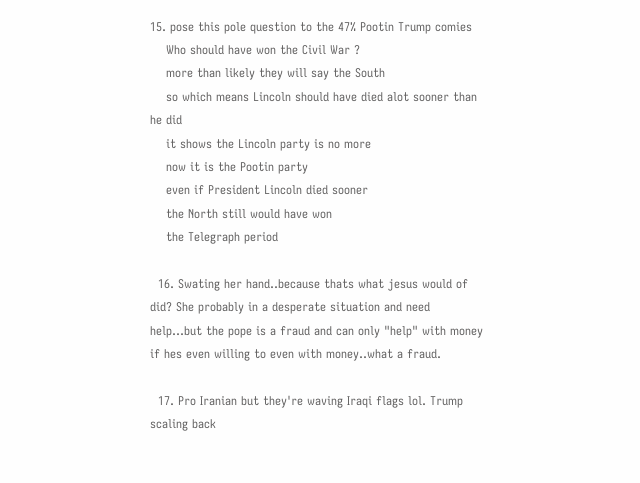15. pose this pole question to the 47% Pootin Trump comies
    Who should have won the Civil War ?
    more than likely they will say the South
    so which means Lincoln should have died alot sooner than he did
    it shows the Lincoln party is no more
    now it is the Pootin party
    even if President Lincoln died sooner
    the North still would have won
    the Telegraph period

  16. Swating her hand..because thats what jesus would of did? She probably in a desperate situation and need help…but the pope is a fraud and can only "help" with money if hes even willing to even with money..what a fraud.

  17. Pro Iranian but they're waving Iraqi flags lol. Trump scaling back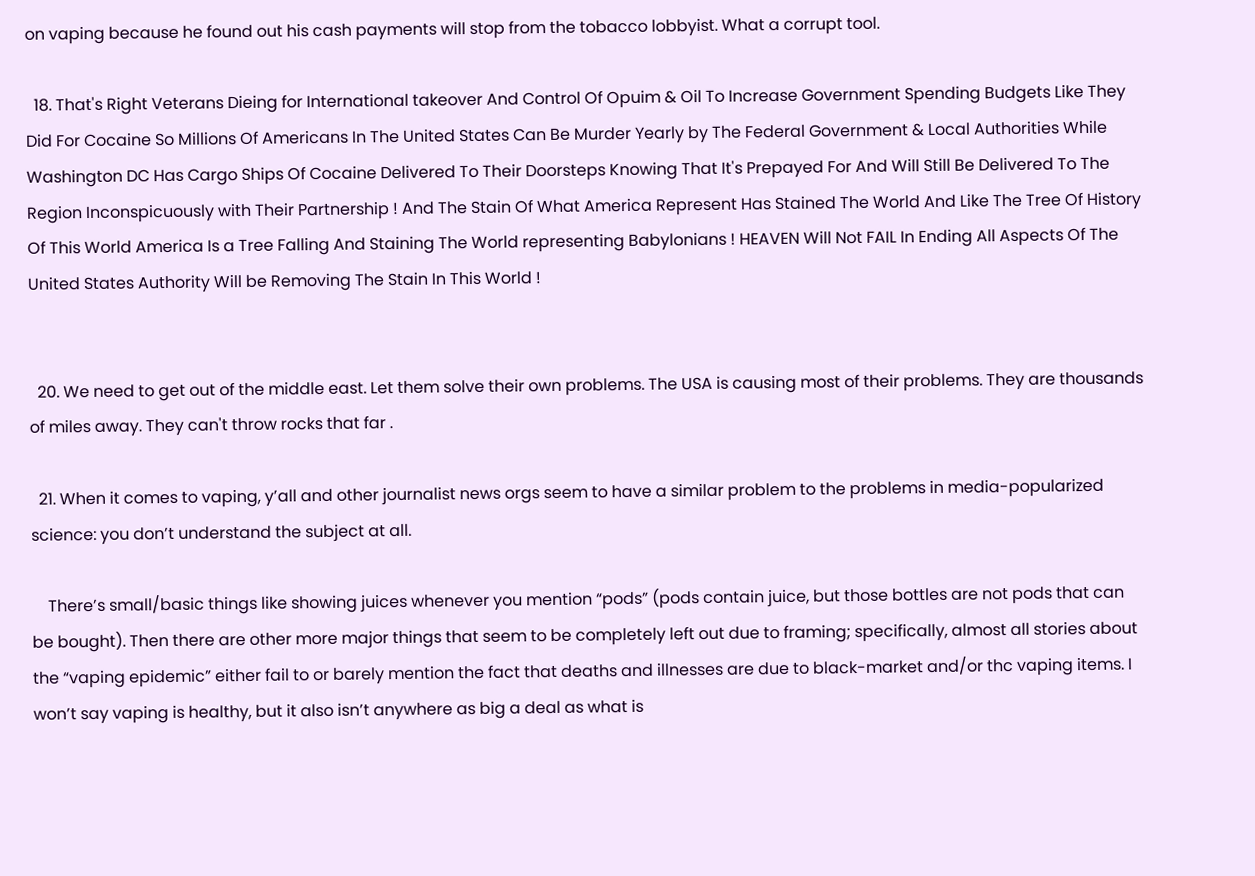on vaping because he found out his cash payments will stop from the tobacco lobbyist. What a corrupt tool.

  18. That's Right Veterans Dieing for International takeover And Control Of Opuim & Oil To Increase Government Spending Budgets Like They Did For Cocaine So Millions Of Americans In The United States Can Be Murder Yearly by The Federal Government & Local Authorities While Washington DC Has Cargo Ships Of Cocaine Delivered To Their Doorsteps Knowing That It's Prepayed For And Will Still Be Delivered To The Region Inconspicuously with Their Partnership ! And The Stain Of What America Represent Has Stained The World And Like The Tree Of History Of This World America Is a Tree Falling And Staining The World representing Babylonians ! HEAVEN Will Not FAIL In Ending All Aspects Of The United States Authority Will be Removing The Stain In This World !


  20. We need to get out of the middle east. Let them solve their own problems. The USA is causing most of their problems. They are thousands of miles away. They can't throw rocks that far .

  21. When it comes to vaping, y’all and other journalist news orgs seem to have a similar problem to the problems in media-popularized science: you don’t understand the subject at all.

    There’s small/basic things like showing juices whenever you mention “pods” (pods contain juice, but those bottles are not pods that can be bought). Then there are other more major things that seem to be completely left out due to framing; specifically, almost all stories about the “vaping epidemic” either fail to or barely mention the fact that deaths and illnesses are due to black-market and/or thc vaping items. I won’t say vaping is healthy, but it also isn’t anywhere as big a deal as what is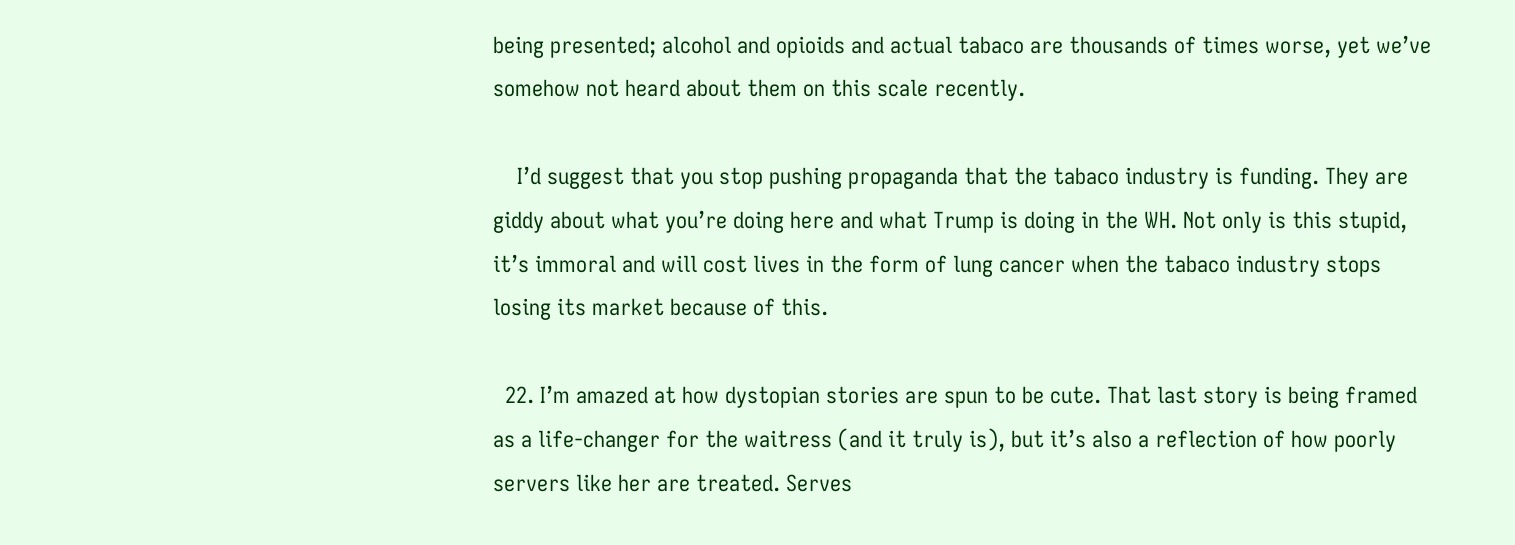being presented; alcohol and opioids and actual tabaco are thousands of times worse, yet we’ve somehow not heard about them on this scale recently.

    I’d suggest that you stop pushing propaganda that the tabaco industry is funding. They are giddy about what you’re doing here and what Trump is doing in the WH. Not only is this stupid, it’s immoral and will cost lives in the form of lung cancer when the tabaco industry stops losing its market because of this.

  22. I’m amazed at how dystopian stories are spun to be cute. That last story is being framed as a life-changer for the waitress (and it truly is), but it’s also a reflection of how poorly servers like her are treated. Serves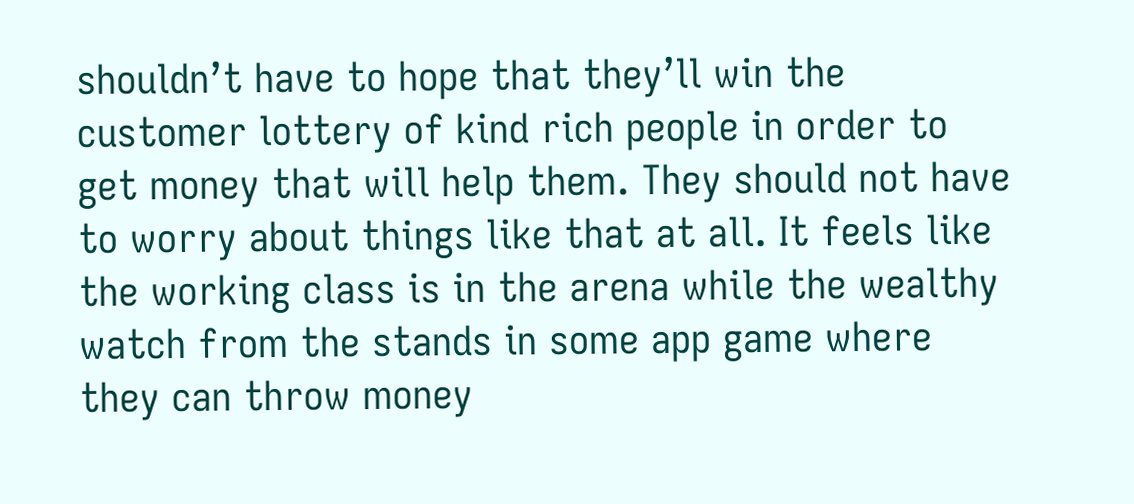shouldn’t have to hope that they’ll win the customer lottery of kind rich people in order to get money that will help them. They should not have to worry about things like that at all. It feels like the working class is in the arena while the wealthy watch from the stands in some app game where they can throw money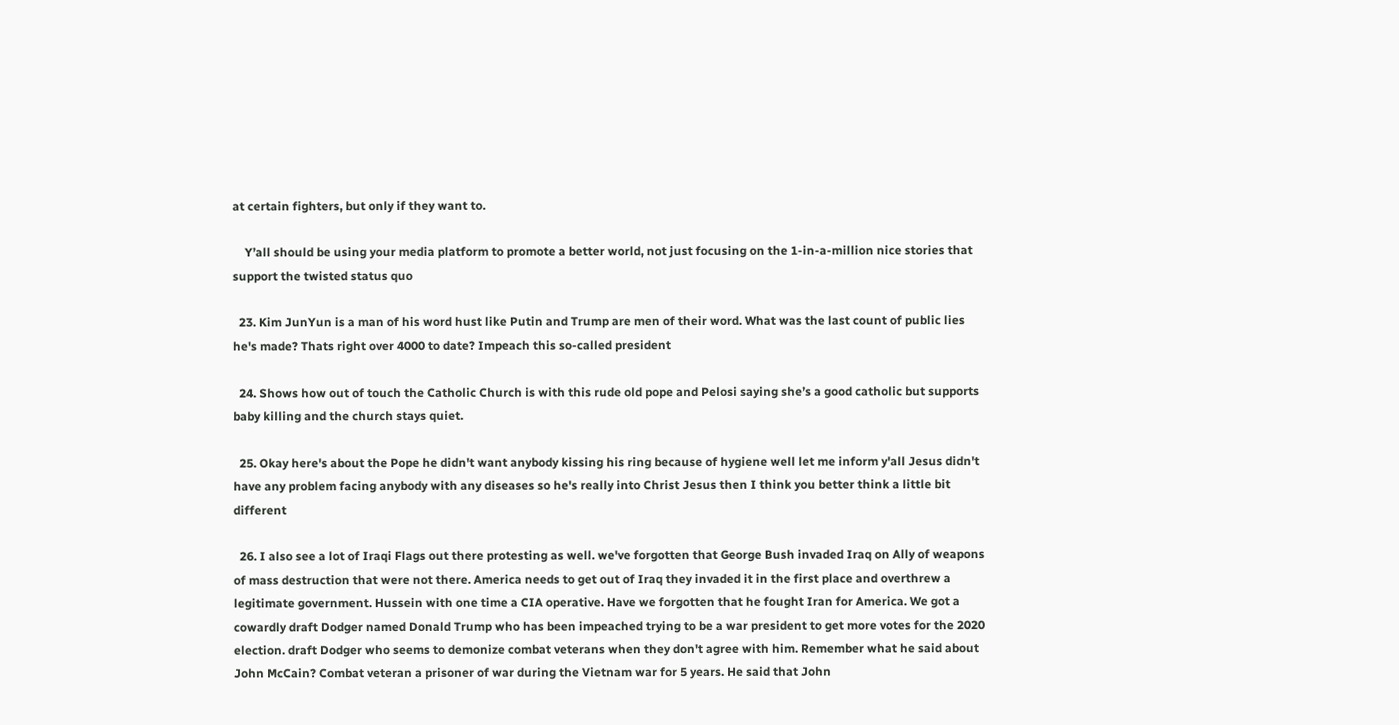at certain fighters, but only if they want to.

    Y’all should be using your media platform to promote a better world, not just focusing on the 1-in-a-million nice stories that support the twisted status quo

  23. Kim JunYun is a man of his word hust like Putin and Trump are men of their word. What was the last count of public lies he's made? Thats right over 4000 to date? Impeach this so-called president

  24. Shows how out of touch the Catholic Church is with this rude old pope and Pelosi saying she’s a good catholic but supports baby killing and the church stays quiet.

  25. Okay here's about the Pope he didn't want anybody kissing his ring because of hygiene well let me inform y'all Jesus didn't have any problem facing anybody with any diseases so he's really into Christ Jesus then I think you better think a little bit different

  26. I also see a lot of Iraqi Flags out there protesting as well. we've forgotten that George Bush invaded Iraq on Ally of weapons of mass destruction that were not there. America needs to get out of Iraq they invaded it in the first place and overthrew a legitimate government. Hussein with one time a CIA operative. Have we forgotten that he fought Iran for America. We got a cowardly draft Dodger named Donald Trump who has been impeached trying to be a war president to get more votes for the 2020 election. draft Dodger who seems to demonize combat veterans when they don't agree with him. Remember what he said about John McCain? Combat veteran a prisoner of war during the Vietnam war for 5 years. He said that John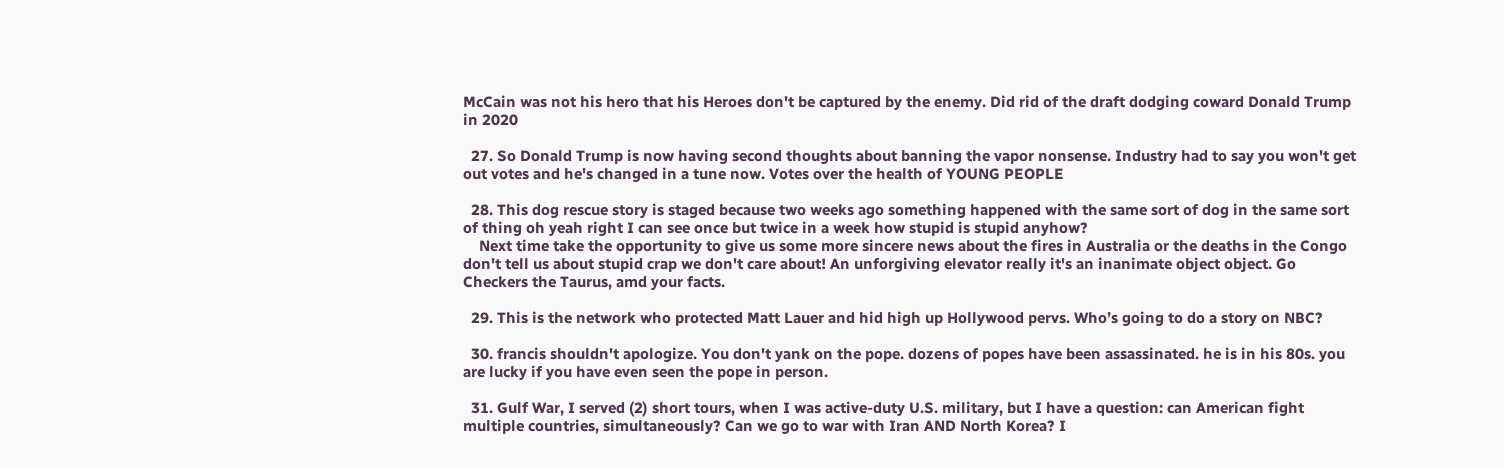McCain was not his hero that his Heroes don't be captured by the enemy. Did rid of the draft dodging coward Donald Trump in 2020

  27. So Donald Trump is now having second thoughts about banning the vapor nonsense. Industry had to say you won't get out votes and he's changed in a tune now. Votes over the health of YOUNG PEOPLE

  28. This dog rescue story is staged because two weeks ago something happened with the same sort of dog in the same sort of thing oh yeah right I can see once but twice in a week how stupid is stupid anyhow?
    Next time take the opportunity to give us some more sincere news about the fires in Australia or the deaths in the Congo don't tell us about stupid crap we don't care about! An unforgiving elevator really it's an inanimate object object. Go Checkers the Taurus, amd your facts.

  29. This is the network who protected Matt Lauer and hid high up Hollywood pervs. Who’s going to do a story on NBC?

  30. francis shouldn't apologize. You don't yank on the pope. dozens of popes have been assassinated. he is in his 80s. you are lucky if you have even seen the pope in person.

  31. Gulf War, I served (2) short tours, when I was active-duty U.S. military, but I have a question: can American fight multiple countries, simultaneously? Can we go to war with Iran AND North Korea? I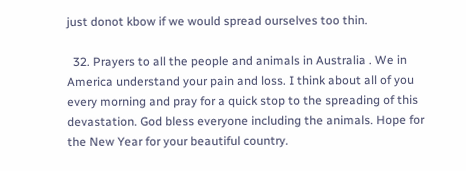just donot kbow if we would spread ourselves too thin.

  32. Prayers to all the people and animals in Australia . We in America understand your pain and loss. I think about all of you every morning and pray for a quick stop to the spreading of this devastation. God bless everyone including the animals. Hope for the New Year for your beautiful country.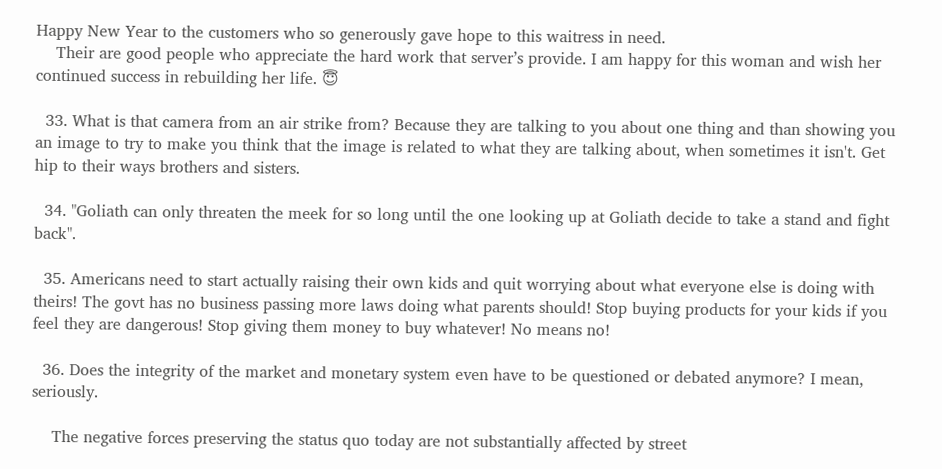Happy New Year to the customers who so generously gave hope to this waitress in need.
    Their are good people who appreciate the hard work that server’s provide. I am happy for this woman and wish her continued success in rebuilding her life. 😇

  33. What is that camera from an air strike from? Because they are talking to you about one thing and than showing you an image to try to make you think that the image is related to what they are talking about, when sometimes it isn't. Get hip to their ways brothers and sisters.

  34. "Goliath can only threaten the meek for so long until the one looking up at Goliath decide to take a stand and fight back".

  35. Americans need to start actually raising their own kids and quit worrying about what everyone else is doing with theirs! The govt has no business passing more laws doing what parents should! Stop buying products for your kids if you feel they are dangerous! Stop giving them money to buy whatever! No means no!

  36. Does the integrity of the market and monetary system even have to be questioned or debated anymore? I mean, seriously.

    The negative forces preserving the status quo today are not substantially affected by street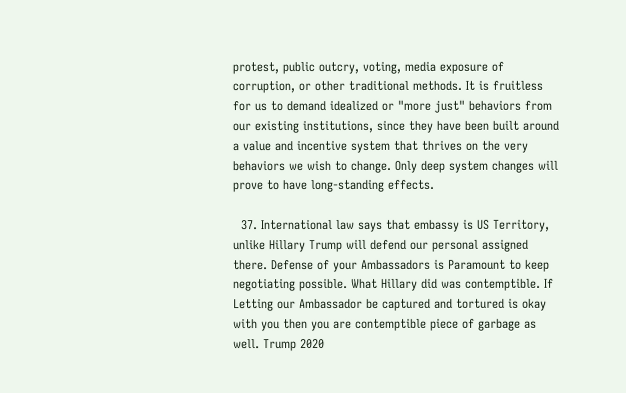protest, public outcry, voting, media exposure of corruption, or other traditional methods. It is fruitless for us to demand idealized or "more just" behaviors from our existing institutions, since they have been built around a value and incentive system that thrives on the very behaviors we wish to change. Only deep system changes will prove to have long-standing effects.

  37. International law says that embassy is US Territory, unlike Hillary Trump will defend our personal assigned there. Defense of your Ambassadors is Paramount to keep negotiating possible. What Hillary did was contemptible. If Letting our Ambassador be captured and tortured is okay with you then you are contemptible piece of garbage as well. Trump 2020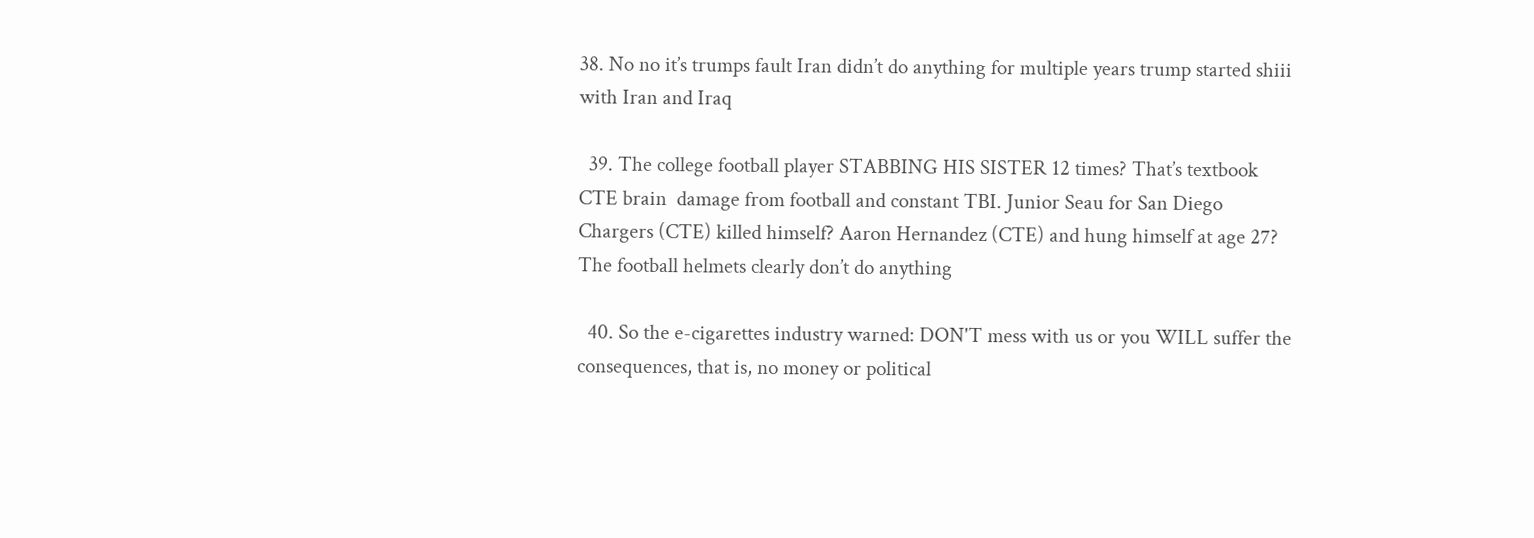38. No no it’s trumps fault Iran didn’t do anything for multiple years trump started shiii with Iran and Iraq

  39. The college football player STABBING HIS SISTER 12 times? That’s textbook CTE brain  damage from football and constant TBI. Junior Seau for San Diego Chargers (CTE) killed himself? Aaron Hernandez (CTE) and hung himself at age 27? The football helmets clearly don’t do anything

  40. So the e-cigarettes industry warned: DON'T mess with us or you WILL suffer the consequences, that is, no money or political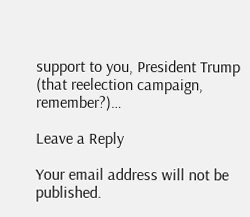support to you, President Trump (that reelection campaign, remember?)…

Leave a Reply

Your email address will not be published.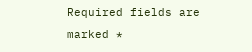Required fields are marked *